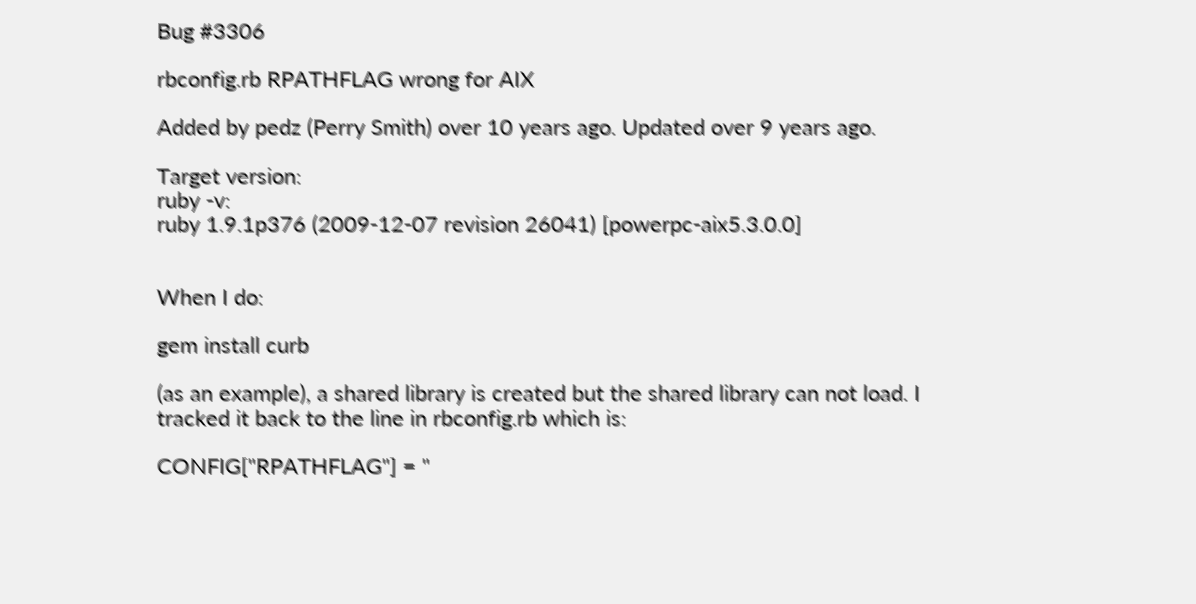Bug #3306

rbconfig.rb RPATHFLAG wrong for AIX

Added by pedz (Perry Smith) over 10 years ago. Updated over 9 years ago.

Target version:
ruby -v:
ruby 1.9.1p376 (2009-12-07 revision 26041) [powerpc-aix5.3.0.0]


When I do:

gem install curb

(as an example), a shared library is created but the shared library can not load. I tracked it back to the line in rbconfig.rb which is:

CONFIG["RPATHFLAG"] = "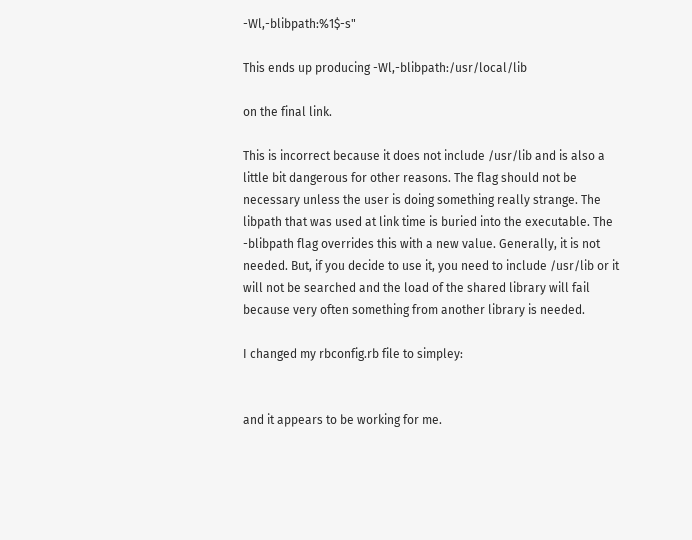-Wl,-blibpath:%1$-s"

This ends up producing -Wl,-blibpath:/usr/local/lib

on the final link.

This is incorrect because it does not include /usr/lib and is also a little bit dangerous for other reasons. The flag should not be necessary unless the user is doing something really strange. The libpath that was used at link time is buried into the executable. The -blibpath flag overrides this with a new value. Generally, it is not needed. But, if you decide to use it, you need to include /usr/lib or it will not be searched and the load of the shared library will fail because very often something from another library is needed.

I changed my rbconfig.rb file to simpley:


and it appears to be working for me.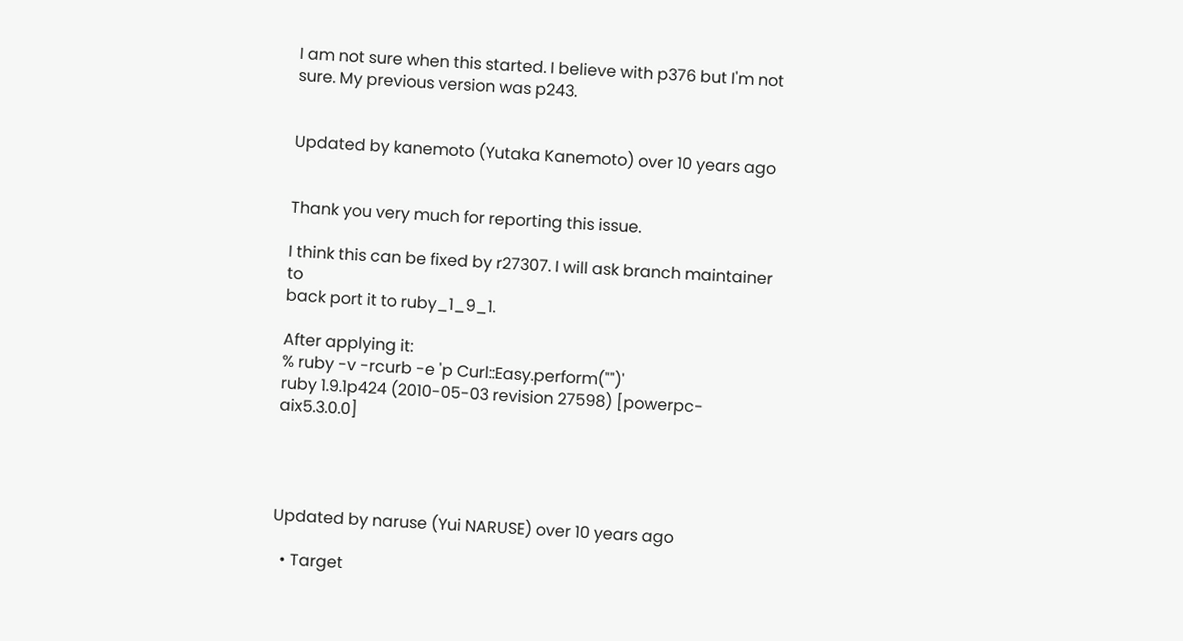I am not sure when this started. I believe with p376 but I'm not sure. My previous version was p243.


Updated by kanemoto (Yutaka Kanemoto) over 10 years ago


Thank you very much for reporting this issue.

I think this can be fixed by r27307. I will ask branch maintainer to
back port it to ruby_1_9_1.

After applying it:
% ruby -v -rcurb -e 'p Curl::Easy.perform("")'
ruby 1.9.1p424 (2010-05-03 revision 27598) [powerpc-aix5.3.0.0]




Updated by naruse (Yui NARUSE) over 10 years ago

  • Target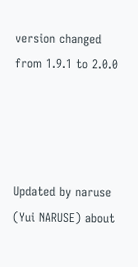version changed from 1.9.1 to 2.0.0




Updated by naruse (Yui NARUSE) about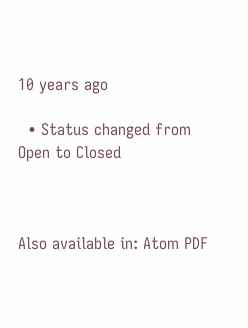10 years ago

  • Status changed from Open to Closed



Also available in: Atom PDF